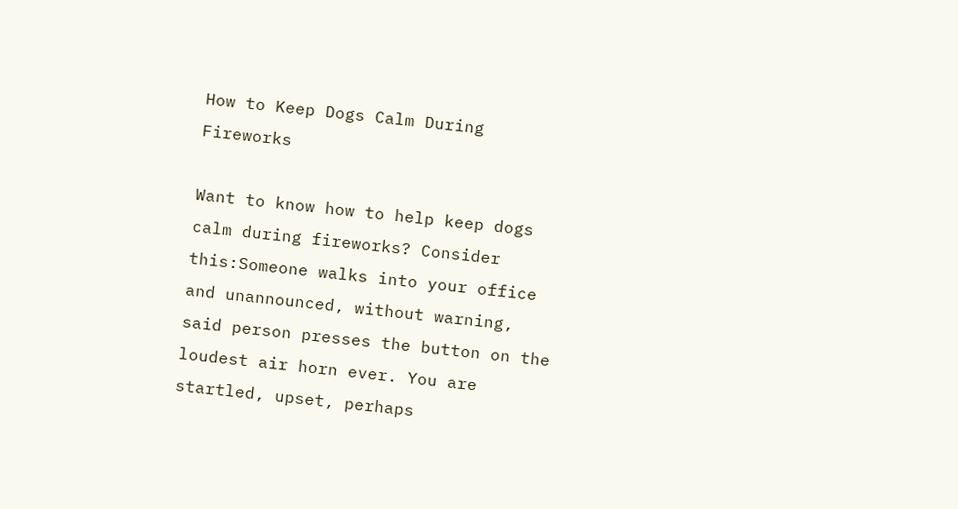How to Keep Dogs Calm During Fireworks

Want to know how to help keep dogs calm during fireworks? Consider this:Someone walks into your office and unannounced, without warning, said person presses the button on the loudest air horn ever. You are startled, upset, perhaps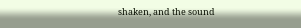shaken, and the sound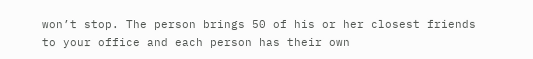won’t stop. The person brings 50 of his or her closest friends to your office and each person has their own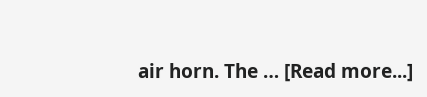air horn. The … [Read more...]